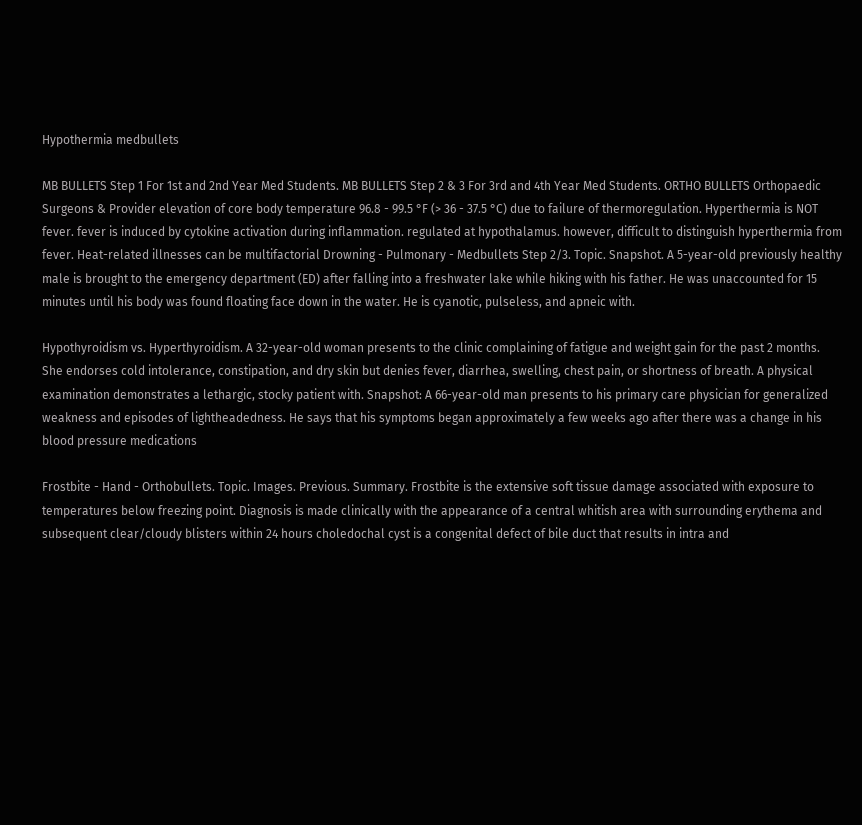Hypothermia medbullets

MB BULLETS Step 1 For 1st and 2nd Year Med Students. MB BULLETS Step 2 & 3 For 3rd and 4th Year Med Students. ORTHO BULLETS Orthopaedic Surgeons & Provider elevation of core body temperature 96.8 - 99.5 °F (> 36 - 37.5 °C) due to failure of thermoregulation. Hyperthermia is NOT fever. fever is induced by cytokine activation during inflammation. regulated at hypothalamus. however, difficult to distinguish hyperthermia from fever. Heat-related illnesses can be multifactorial Drowning - Pulmonary - Medbullets Step 2/3. Topic. Snapshot. A 5-year-old previously healthy male is brought to the emergency department (ED) after falling into a freshwater lake while hiking with his father. He was unaccounted for 15 minutes until his body was found floating face down in the water. He is cyanotic, pulseless, and apneic with.

Hypothyroidism vs. Hyperthyroidism. A 32-year-old woman presents to the clinic complaining of fatigue and weight gain for the past 2 months. She endorses cold intolerance, constipation, and dry skin but denies fever, diarrhea, swelling, chest pain, or shortness of breath. A physical examination demonstrates a lethargic, stocky patient with. Snapshot: A 66-year-old man presents to his primary care physician for generalized weakness and episodes of lightheadedness. He says that his symptoms began approximately a few weeks ago after there was a change in his blood pressure medications

Frostbite - Hand - Orthobullets. Topic. Images. Previous. Summary. Frostbite is the extensive soft tissue damage associated with exposure to temperatures below freezing point. Diagnosis is made clinically with the appearance of a central whitish area with surrounding erythema and subsequent clear/cloudy blisters within 24 hours choledochal cyst is a congenital defect of bile duct that results in intra and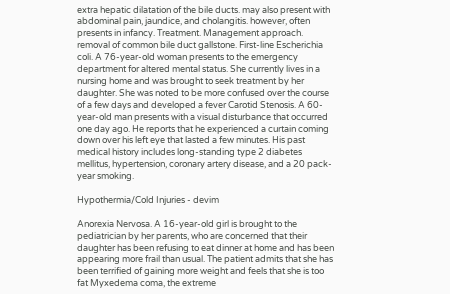extra hepatic dilatation of the bile ducts. may also present with abdominal pain, jaundice, and cholangitis. however, often presents in infancy. Treatment. Management approach. removal of common bile duct gallstone. First-line Escherichia coli. A 76-year-old woman presents to the emergency department for altered mental status. She currently lives in a nursing home and was brought to seek treatment by her daughter. She was noted to be more confused over the course of a few days and developed a fever Carotid Stenosis. A 60-year-old man presents with a visual disturbance that occurred one day ago. He reports that he experienced a curtain coming down over his left eye that lasted a few minutes. His past medical history includes long-standing type 2 diabetes mellitus, hypertension, coronary artery disease, and a 20 pack-year smoking.

Hypothermia/Cold Injuries - devim

Anorexia Nervosa. A 16-year-old girl is brought to the pediatrician by her parents, who are concerned that their daughter has been refusing to eat dinner at home and has been appearing more frail than usual. The patient admits that she has been terrified of gaining more weight and feels that she is too fat Myxedema coma, the extreme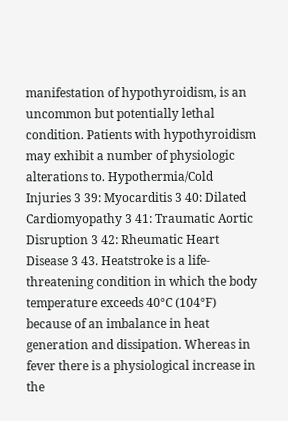manifestation of hypothyroidism, is an uncommon but potentially lethal condition. Patients with hypothyroidism may exhibit a number of physiologic alterations to. Hypothermia/Cold Injuries 3 39: Myocarditis 3 40: Dilated Cardiomyopathy 3 41: Traumatic Aortic Disruption 3 42: Rheumatic Heart Disease 3 43. Heatstroke is a life-threatening condition in which the body temperature exceeds 40°C (104°F) because of an imbalance in heat generation and dissipation. Whereas in fever there is a physiological increase in the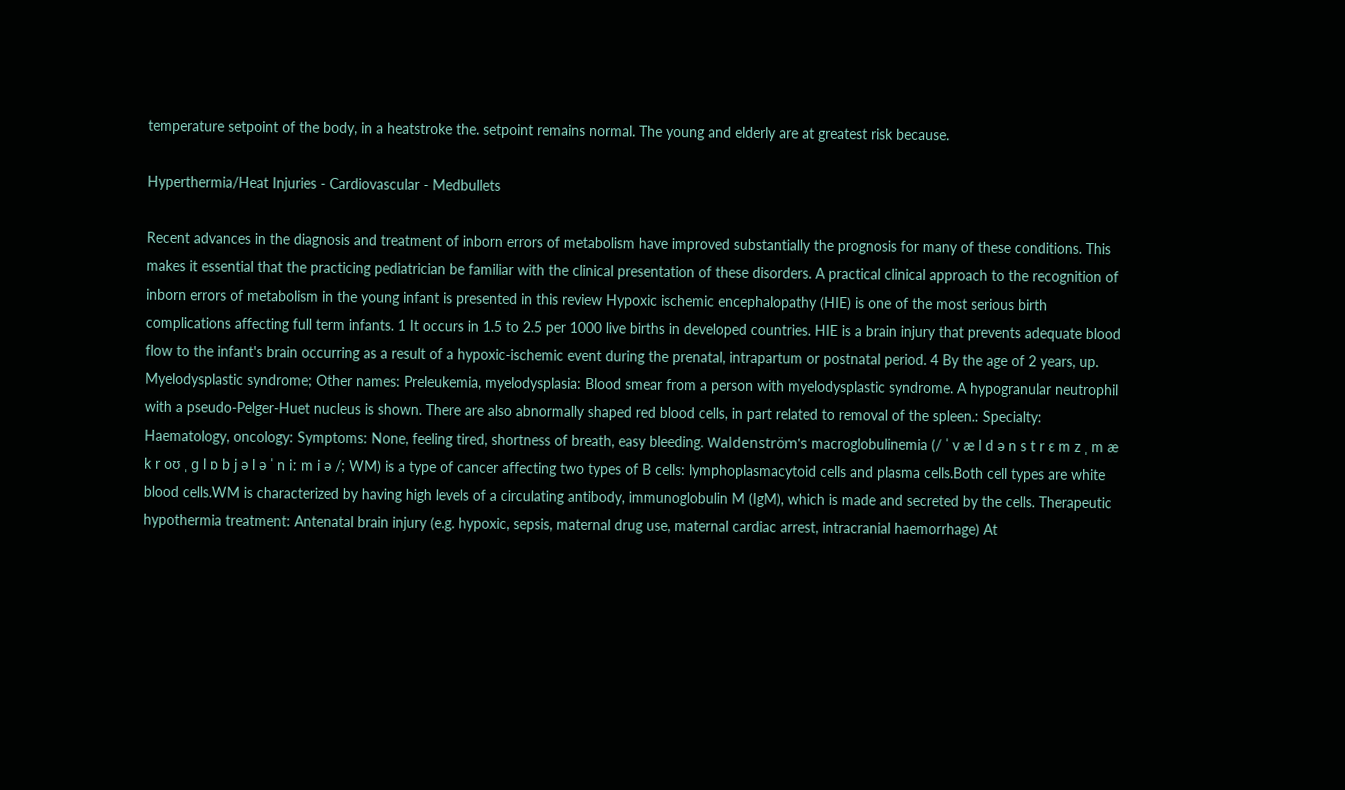temperature setpoint of the body, in a heatstroke the. setpoint remains normal. The young and elderly are at greatest risk because.

Hyperthermia/Heat Injuries - Cardiovascular - Medbullets

Recent advances in the diagnosis and treatment of inborn errors of metabolism have improved substantially the prognosis for many of these conditions. This makes it essential that the practicing pediatrician be familiar with the clinical presentation of these disorders. A practical clinical approach to the recognition of inborn errors of metabolism in the young infant is presented in this review Hypoxic ischemic encephalopathy (HIE) is one of the most serious birth complications affecting full term infants. 1 It occurs in 1.5 to 2.5 per 1000 live births in developed countries. HIE is a brain injury that prevents adequate blood flow to the infant's brain occurring as a result of a hypoxic-ischemic event during the prenatal, intrapartum or postnatal period. 4 By the age of 2 years, up. Myelodysplastic syndrome; Other names: Preleukemia, myelodysplasia: Blood smear from a person with myelodysplastic syndrome. A hypogranular neutrophil with a pseudo-Pelger-Huet nucleus is shown. There are also abnormally shaped red blood cells, in part related to removal of the spleen.: Specialty: Haematology, oncology: Symptoms: None, feeling tired, shortness of breath, easy bleeding. Waldenström's macroglobulinemia (/ ˈ v æ l d ə n s t r ɛ m z ˌ m æ k r oʊ ˌ ɡ l ɒ b j ə l ə ˈ n iː m i ə /; WM) is a type of cancer affecting two types of B cells: lymphoplasmacytoid cells and plasma cells.Both cell types are white blood cells.WM is characterized by having high levels of a circulating antibody, immunoglobulin M (IgM), which is made and secreted by the cells. Therapeutic hypothermia treatment: Antenatal brain injury (e.g. hypoxic, sepsis, maternal drug use, maternal cardiac arrest, intracranial haemorrhage) At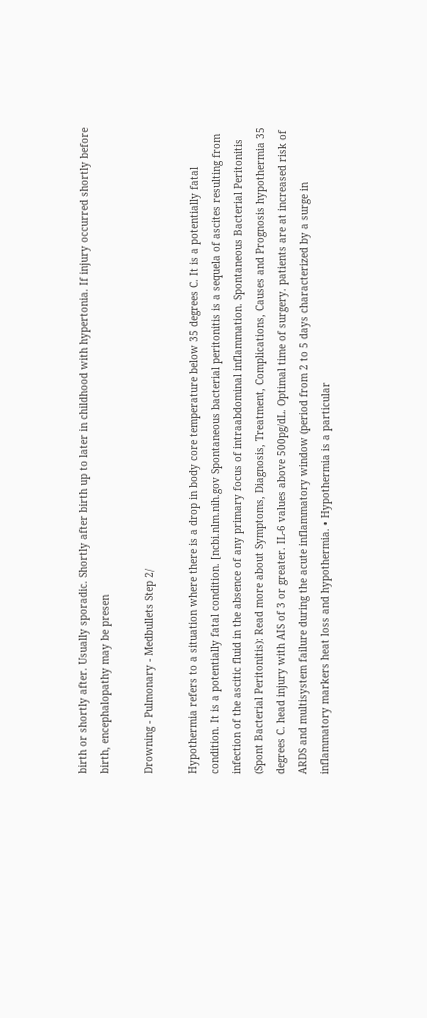birth or shortly after. Usually sporadic. Shortly after birth up to later in childhood with hypertonia. If injury occurred shortly before birth, encephalopathy may be presen

Drowning - Pulmonary - Medbullets Step 2/

Hypothermia refers to a situation where there is a drop in body core temperature below 35 degrees C. It is a potentially fatal condition. It is a potentially fatal condition. [ncbi.nlm.nih.gov Spontaneous bacterial peritonitis is a sequela of ascites resulting from infection of the ascitic fluid in the absence of any primary focus of intraabdominal inflammation. Spontaneous Bacterial Peritonitis (Spont Bacterial Peritonitis): Read more about Symptoms, Diagnosis, Treatment, Complications, Causes and Prognosis hypothermia 35 degrees C. head injury with AIS of 3 or greater. IL-6 values above 500pg/dL. Optimal time of surgery. patients are at increased risk of ARDS and multisystem failure during the acute inflammatory window (period from 2 to 5 days characterized by a surge in inflammatory markers heat loss and hypothermia. • Hypothermia is a particular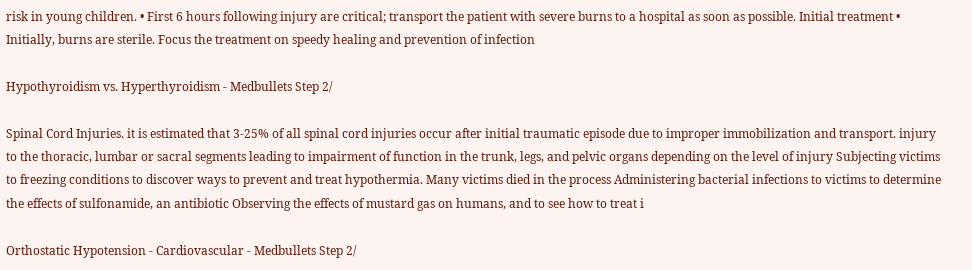risk in young children. • First 6 hours following injury are critical; transport the patient with severe burns to a hospital as soon as possible. Initial treatment • Initially, burns are sterile. Focus the treatment on speedy healing and prevention of infection

Hypothyroidism vs. Hyperthyroidism - Medbullets Step 2/

Spinal Cord Injuries. it is estimated that 3-25% of all spinal cord injuries occur after initial traumatic episode due to improper immobilization and transport. injury to the thoracic, lumbar or sacral segments leading to impairment of function in the trunk, legs, and pelvic organs depending on the level of injury Subjecting victims to freezing conditions to discover ways to prevent and treat hypothermia. Many victims died in the process Administering bacterial infections to victims to determine the effects of sulfonamide, an antibiotic Observing the effects of mustard gas on humans, and to see how to treat i

Orthostatic Hypotension - Cardiovascular - Medbullets Step 2/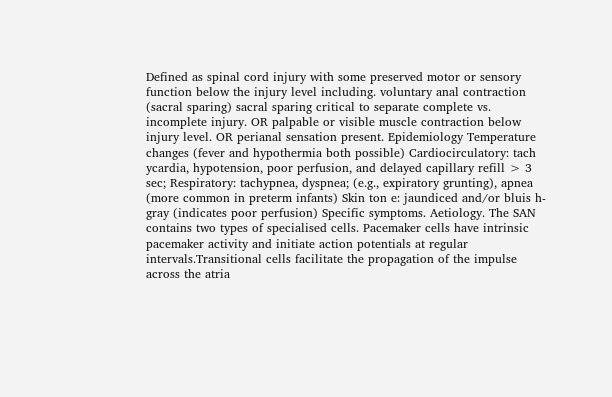Defined as spinal cord injury with some preserved motor or sensory function below the injury level including. voluntary anal contraction (sacral sparing) sacral sparing critical to separate complete vs. incomplete injury. OR palpable or visible muscle contraction below injury level. OR perianal sensation present. Epidemiology Temperature changes (fever and hypothermia both possible) Cardiocirculatory: tach ycardia, hypotension, poor perfusion, and delayed capillary refill > 3 sec; Respiratory: tachypnea, dyspnea; (e.g., expiratory grunting), apnea (more common in preterm infants) Skin ton e: jaundiced and/or bluis h-gray (indicates poor perfusion) Specific symptoms. Aetiology. The SAN contains two types of specialised cells. Pacemaker cells have intrinsic pacemaker activity and initiate action potentials at regular intervals.Transitional cells facilitate the propagation of the impulse across the atria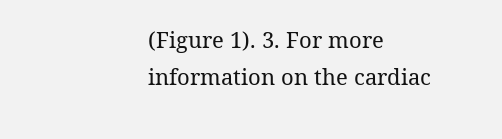(Figure 1). 3. For more information on the cardiac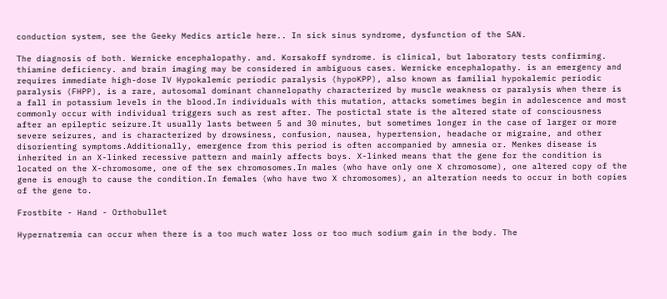conduction system, see the Geeky Medics article here.. In sick sinus syndrome, dysfunction of the SAN.

The diagnosis of both. Wernicke encephalopathy. and. Korsakoff syndrome. is clinical, but laboratory tests confirming. thiamine deficiency. and brain imaging may be considered in ambiguous cases. Wernicke encephalopathy. is an emergency and requires immediate high-dose IV Hypokalemic periodic paralysis (hypoKPP), also known as familial hypokalemic periodic paralysis (FHPP), is a rare, autosomal dominant channelopathy characterized by muscle weakness or paralysis when there is a fall in potassium levels in the blood.In individuals with this mutation, attacks sometimes begin in adolescence and most commonly occur with individual triggers such as rest after. The postictal state is the altered state of consciousness after an epileptic seizure.It usually lasts between 5 and 30 minutes, but sometimes longer in the case of larger or more severe seizures, and is characterized by drowsiness, confusion, nausea, hypertension, headache or migraine, and other disorienting symptoms.Additionally, emergence from this period is often accompanied by amnesia or. Menkes disease is inherited in an X-linked recessive pattern and mainly affects boys. X-linked means that the gene for the condition is located on the X-chromosome, one of the sex chromosomes.In males (who have only one X chromosome), one altered copy of the gene is enough to cause the condition.In females (who have two X chromosomes), an alteration needs to occur in both copies of the gene to.

Frostbite - Hand - Orthobullet

Hypernatremia can occur when there is a too much water loss or too much sodium gain in the body. The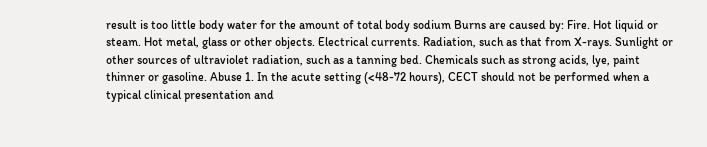result is too little body water for the amount of total body sodium Burns are caused by: Fire. Hot liquid or steam. Hot metal, glass or other objects. Electrical currents. Radiation, such as that from X-rays. Sunlight or other sources of ultraviolet radiation, such as a tanning bed. Chemicals such as strong acids, lye, paint thinner or gasoline. Abuse 1. In the acute setting (<48-72 hours), CECT should not be performed when a typical clinical presentation and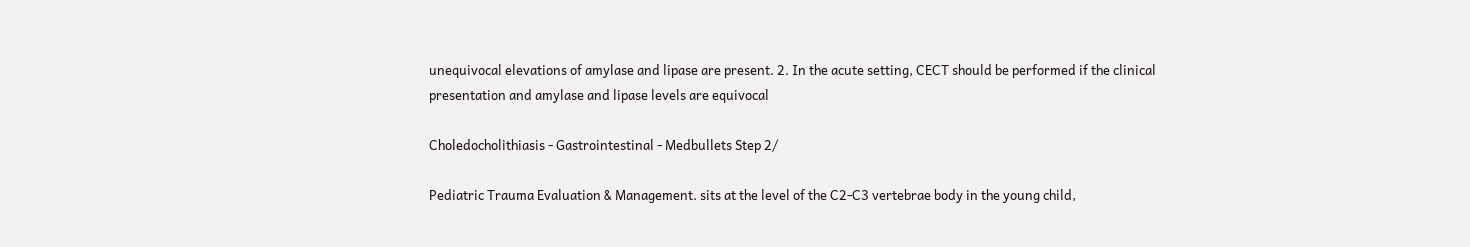unequivocal elevations of amylase and lipase are present. 2. In the acute setting, CECT should be performed if the clinical presentation and amylase and lipase levels are equivocal

Choledocholithiasis - Gastrointestinal - Medbullets Step 2/

Pediatric Trauma Evaluation & Management. sits at the level of the C2-C3 vertebrae body in the young child,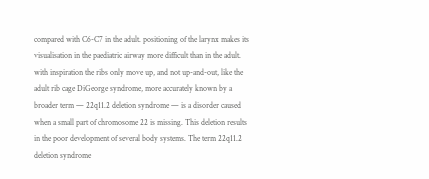compared with C6-C7 in the adult. positioning of the larynx makes its visualisation in the paediatric airway more difficult than in the adult. with inspiration the ribs only move up, and not up-and-out, like the adult rib cage DiGeorge syndrome, more accurately known by a broader term — 22q11.2 deletion syndrome — is a disorder caused when a small part of chromosome 22 is missing. This deletion results in the poor development of several body systems. The term 22q11.2 deletion syndrome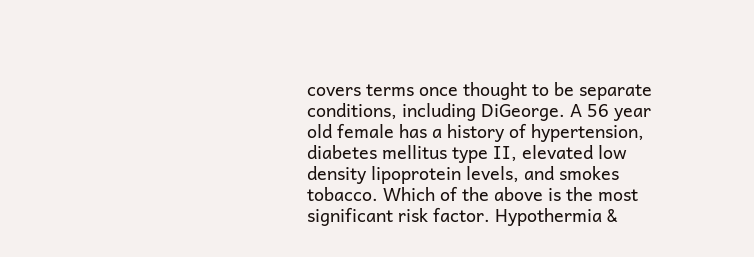covers terms once thought to be separate conditions, including DiGeorge. A 56 year old female has a history of hypertension, diabetes mellitus type II, elevated low density lipoprotein levels, and smokes tobacco. Which of the above is the most significant risk factor. Hypothermia &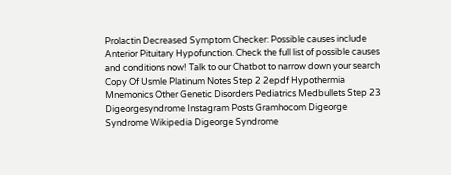Prolactin Decreased Symptom Checker: Possible causes include Anterior Pituitary Hypofunction. Check the full list of possible causes and conditions now! Talk to our Chatbot to narrow down your search Copy Of Usmle Platinum Notes Step 2 2epdf Hypothermia Mnemonics Other Genetic Disorders Pediatrics Medbullets Step 23 Digeorgesyndrome Instagram Posts Gramhocom Digeorge Syndrome Wikipedia Digeorge Syndrome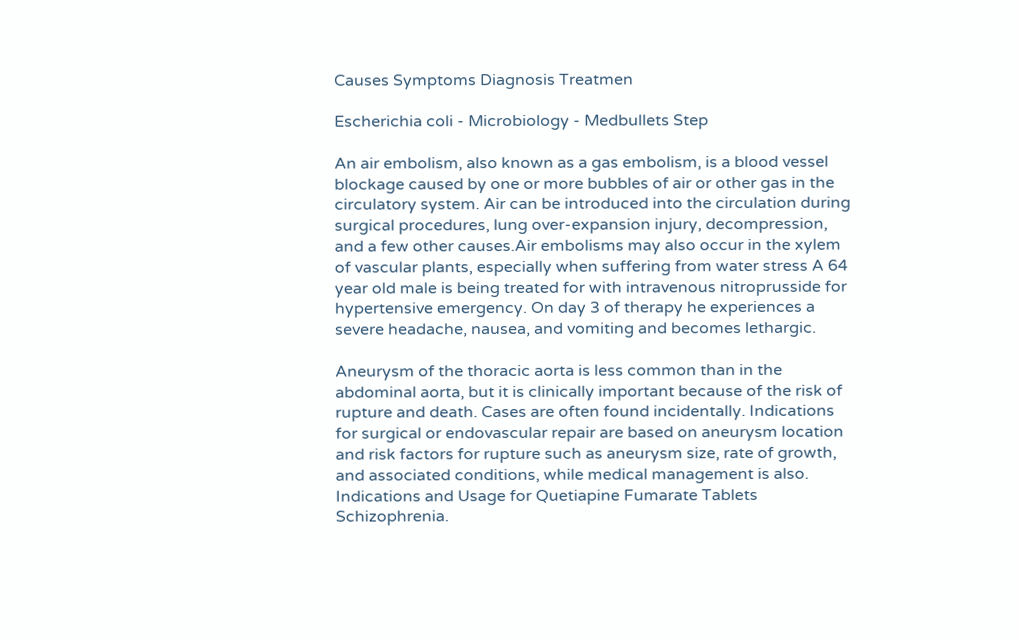Causes Symptoms Diagnosis Treatmen

Escherichia coli - Microbiology - Medbullets Step

An air embolism, also known as a gas embolism, is a blood vessel blockage caused by one or more bubbles of air or other gas in the circulatory system. Air can be introduced into the circulation during surgical procedures, lung over-expansion injury, decompression, and a few other causes.Air embolisms may also occur in the xylem of vascular plants, especially when suffering from water stress A 64 year old male is being treated for with intravenous nitroprusside for hypertensive emergency. On day 3 of therapy he experiences a severe headache, nausea, and vomiting and becomes lethargic.

Aneurysm of the thoracic aorta is less common than in the abdominal aorta, but it is clinically important because of the risk of rupture and death. Cases are often found incidentally. Indications for surgical or endovascular repair are based on aneurysm location and risk factors for rupture such as aneurysm size, rate of growth, and associated conditions, while medical management is also. Indications and Usage for Quetiapine Fumarate Tablets Schizophrenia.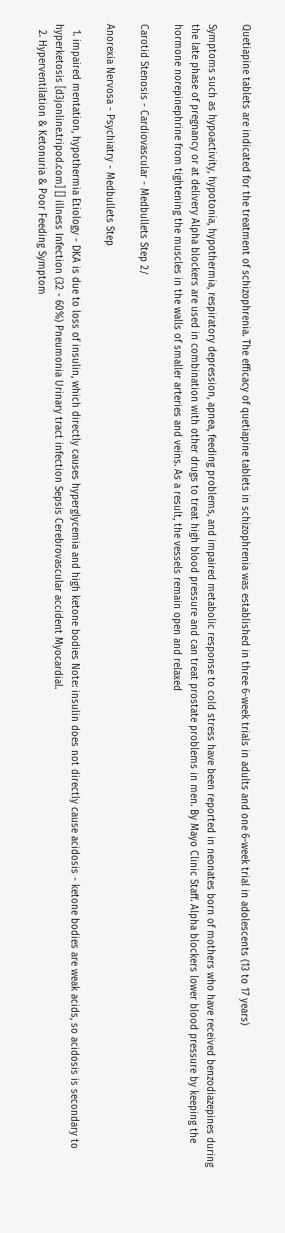Quetiapine tablets are indicated for the treatment of schizophrenia. The efficacy of quetiapine tablets in schizophrenia was established in three 6-week trials in adults and one 6-week trial in adolescents (13 to 17 years)

Symptoms such as hypoactivity, hypotonia, hypothermia, respiratory depression, apnea, feeding problems, and impaired metabolic response to cold stress have been reported in neonates born of mothers who have received benzodiazepines during the late phase of pregnancy or at delivery Alpha blockers are used in combination with other drugs to treat high blood pressure and can treat prostate problems in men. By Mayo Clinic Staff. Alpha blockers lower blood pressure by keeping the hormone norepinephrine from tightening the muscles in the walls of smaller arteries and veins. As a result, the vessels remain open and relaxed

Carotid Stenosis - Cardiovascular - Medbullets Step 2/

Anorexia Nervosa - Psychiatry - Medbullets Step

  1. impaired mentation, hypothermia Etiology - DKA is due to loss of insulin, which directly causes hyperglycemia and high ketone bodies Note: insulin does not directly cause acidosis - ketone bodies are weak acids, so acidosis is secondary to hyperketosis [d3jonline.tripod.com] [] illness Infection (32 - 60%) Pneumonia Urinary tract infection Sepsis Cerebrovascular accident Myocardial.
  2. Hyperventilation & Ketonuria & Poor Feeding Symptom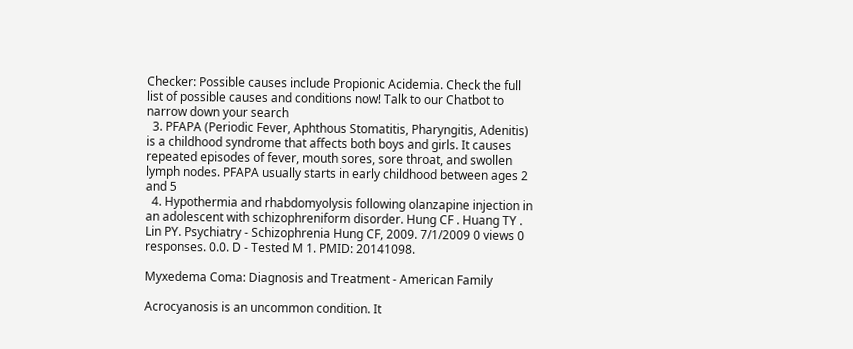Checker: Possible causes include Propionic Acidemia. Check the full list of possible causes and conditions now! Talk to our Chatbot to narrow down your search
  3. PFAPA (Periodic Fever, Aphthous Stomatitis, Pharyngitis, Adenitis) is a childhood syndrome that affects both boys and girls. It causes repeated episodes of fever, mouth sores, sore throat, and swollen lymph nodes. PFAPA usually starts in early childhood between ages 2 and 5
  4. Hypothermia and rhabdomyolysis following olanzapine injection in an adolescent with schizophreniform disorder. Hung CF . Huang TY . Lin PY. Psychiatry - Schizophrenia Hung CF, 2009. 7/1/2009 0 views 0 responses. 0.0. D - Tested M 1. PMID: 20141098.

Myxedema Coma: Diagnosis and Treatment - American Family

Acrocyanosis is an uncommon condition. It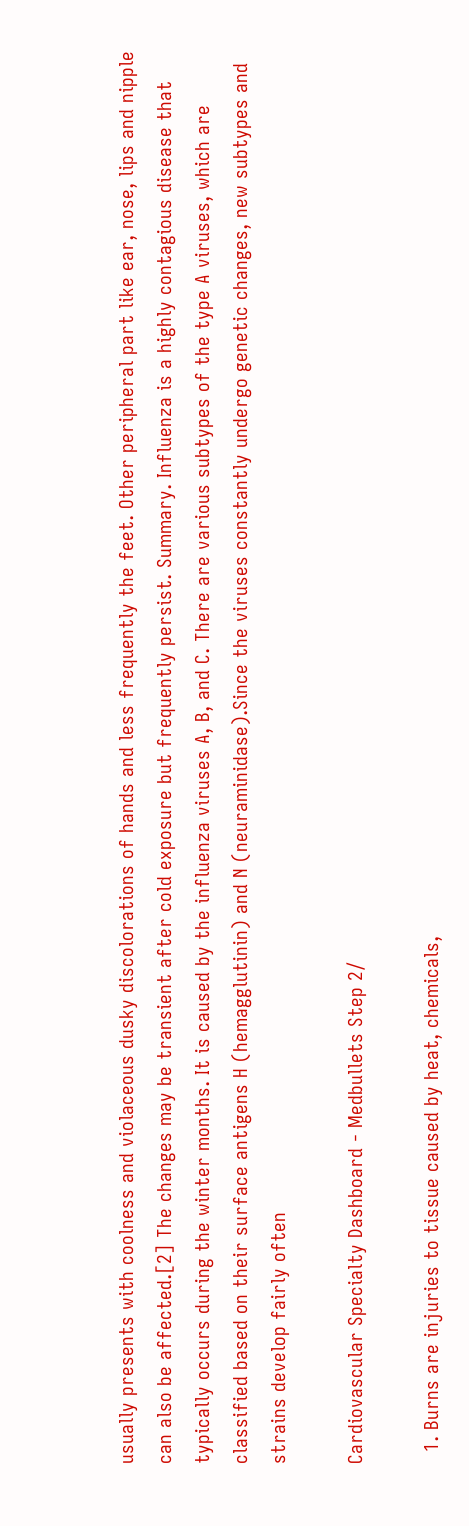usually presents with coolness and violaceous dusky discolorations of hands and less frequently the feet. Other peripheral part like ear, nose, lips and nipple can also be affected.[2] The changes may be transient after cold exposure but frequently persist. Summary. Influenza is a highly contagious disease that typically occurs during the winter months. It is caused by the influenza viruses A, B, and C. There are various subtypes of the type A viruses, which are classified based on their surface antigens H (hemagglutinin) and N (neuraminidase).Since the viruses constantly undergo genetic changes, new subtypes and strains develop fairly often

Cardiovascular Specialty Dashboard - Medbullets Step 2/

  1. Burns are injuries to tissue caused by heat, chemicals,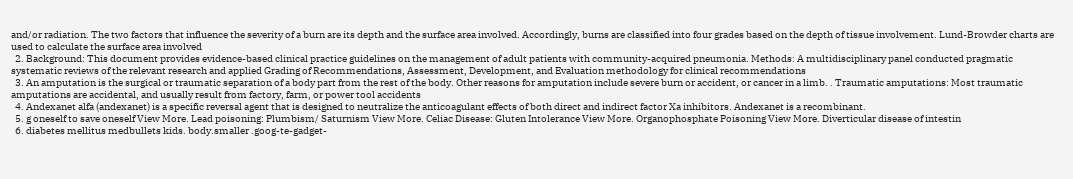and/or radiation. The two factors that influence the severity of a burn are its depth and the surface area involved. Accordingly, burns are classified into four grades based on the depth of tissue involvement. Lund-Browder charts are used to calculate the surface area involved
  2. Background: This document provides evidence-based clinical practice guidelines on the management of adult patients with community-acquired pneumonia. Methods: A multidisciplinary panel conducted pragmatic systematic reviews of the relevant research and applied Grading of Recommendations, Assessment, Development, and Evaluation methodology for clinical recommendations
  3. An amputation is the surgical or traumatic separation of a body part from the rest of the body. Other reasons for amputation include severe burn or accident, or cancer in a limb. . Traumatic amputations: Most traumatic amputations are accidental, and usually result from factory, farm, or power tool accidents
  4. Andexanet alfa (andexanet) is a specific reversal agent that is designed to neutralize the anticoagulant effects of both direct and indirect factor Xa inhibitors. Andexanet is a recombinant.
  5. g oneself to save oneself View More. Lead poisoning: Plumbism/ Saturnism View More. Celiac Disease: Gluten Intolerance View More. Organophosphate Poisoning View More. Diverticular disease of intestin
  6. diabetes mellitus medbullets kids. body.smaller .goog-te-gadget-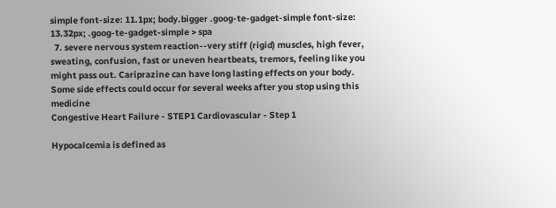simple font-size: 11.1px; body.bigger .goog-te-gadget-simple font-size: 13.32px; .goog-te-gadget-simple > spa
  7. severe nervous system reaction--very stiff (rigid) muscles, high fever, sweating, confusion, fast or uneven heartbeats, tremors, feeling like you might pass out. Cariprazine can have long lasting effects on your body. Some side effects could occur for several weeks after you stop using this medicine
Congestive Heart Failure - STEP1 Cardiovascular - Step 1

Hypocalcemia is defined as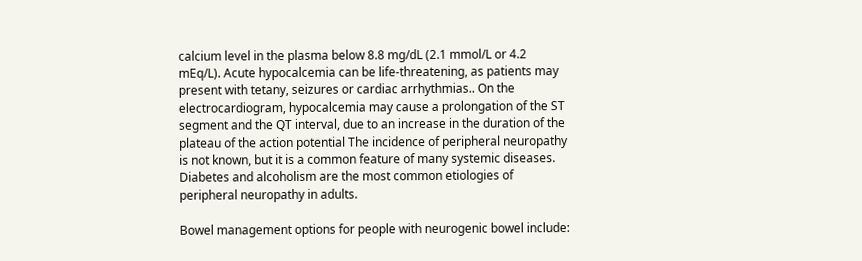calcium level in the plasma below 8.8 mg/dL (2.1 mmol/L or 4.2 mEq/L). Acute hypocalcemia can be life-threatening, as patients may present with tetany, seizures or cardiac arrhythmias.. On the electrocardiogram, hypocalcemia may cause a prolongation of the ST segment and the QT interval, due to an increase in the duration of the plateau of the action potential The incidence of peripheral neuropathy is not known, but it is a common feature of many systemic diseases. Diabetes and alcoholism are the most common etiologies of peripheral neuropathy in adults.

Bowel management options for people with neurogenic bowel include: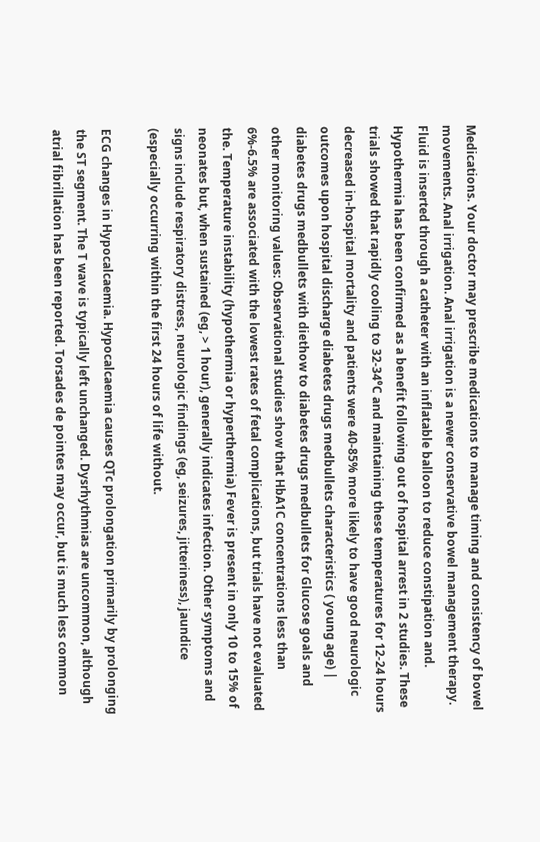Medications. Your doctor may prescribe medications to manage timing and consistency of bowel movements. Anal irrigation. Anal irrigation is a newer conservative bowel management therapy. Fluid is inserted through a catheter with an inflatable balloon to reduce constipation and. Hypothermia has been confirmed as a benefit following out of hospital arrest in 2 studies. These trials showed that rapidly cooling to 32-34⁰C and maintaining these temperatures for 12-24 hours decreased in-hospital mortality and patients were 40-85% more likely to have good neurologic outcomes upon hospital discharge diabetes drugs medbullets characteristics ( young age) | diabetes drugs medbullets with diethow to diabetes drugs medbullets for Glucose goals and other monitoring values: Observational studies show that HbA1C concentrations less than 6%-6.5% are associated with the lowest rates of fetal complications, but trials have not evaluated the. Temperature instability (hypothermia or hyperthermia) Fever is present in only 10 to 15% of neonates but, when sustained (eg, > 1 hour), generally indicates infection. Other symptoms and signs include respiratory distress, neurologic findings (eg, seizures, jitteriness), jaundice (especially occurring within the first 24 hours of life without.

ECG changes in Hypocalcaemia. Hypocalcaemia causes QTc prolongation primarily by prolonging the ST segment. The T wave is typically left unchanged. Dysrhythmias are uncommon, although atrial fibrillation has been reported. Torsades de pointes may occur, but is much less common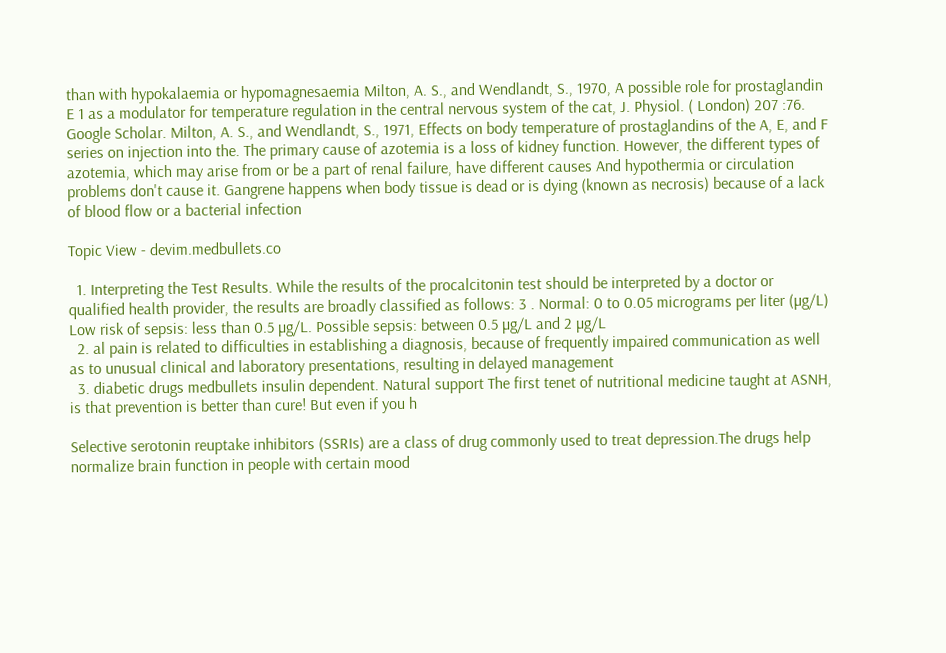than with hypokalaemia or hypomagnesaemia Milton, A. S., and Wendlandt, S., 1970, A possible role for prostaglandin E 1 as a modulator for temperature regulation in the central nervous system of the cat, J. Physiol. ( London) 207 :76. Google Scholar. Milton, A. S., and Wendlandt, S., 1971, Effects on body temperature of prostaglandins of the A, E, and F series on injection into the. The primary cause of azotemia is a loss of kidney function. However, the different types of azotemia, which may arise from or be a part of renal failure, have different causes And hypothermia or circulation problems don't cause it. Gangrene happens when body tissue is dead or is dying (known as necrosis) because of a lack of blood flow or a bacterial infection

Topic View - devim.medbullets.co

  1. Interpreting the Test Results. While the results of the procalcitonin test should be interpreted by a doctor or qualified health provider, the results are broadly classified as follows: 3 . Normal: 0 to 0.05 micrograms per liter (µg/L) Low risk of sepsis: less than 0.5 µg/L. Possible sepsis: between 0.5 µg/L and 2 µg/L
  2. al pain is related to difficulties in establishing a diagnosis, because of frequently impaired communication as well as to unusual clinical and laboratory presentations, resulting in delayed management
  3. diabetic drugs medbullets insulin dependent. Natural support The first tenet of nutritional medicine taught at ASNH, is that prevention is better than cure! But even if you h

Selective serotonin reuptake inhibitors (SSRIs) are a class of drug commonly used to treat depression.The drugs help normalize brain function in people with certain mood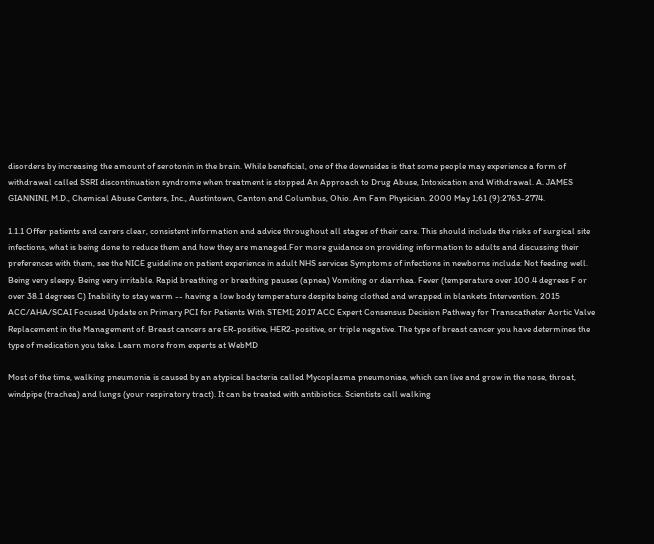disorders by increasing the amount of serotonin in the brain. While beneficial, one of the downsides is that some people may experience a form of withdrawal called SSRI discontinuation syndrome when treatment is stopped An Approach to Drug Abuse, Intoxication and Withdrawal. A. JAMES GIANNINI, M.D., Chemical Abuse Centers, Inc., Austintown, Canton and Columbus, Ohio. Am Fam Physician. 2000 May 1;61 (9):2763-2774.

1.1.1 Offer patients and carers clear, consistent information and advice throughout all stages of their care. This should include the risks of surgical site infections, what is being done to reduce them and how they are managed.For more guidance on providing information to adults and discussing their preferences with them, see the NICE guideline on patient experience in adult NHS services Symptoms of infections in newborns include: Not feeding well. Being very sleepy. Being very irritable. Rapid breathing or breathing pauses (apnea) Vomiting or diarrhea. Fever (temperature over 100.4 degrees F or over 38.1 degrees C) Inability to stay warm -- having a low body temperature despite being clothed and wrapped in blankets Intervention. 2015 ACC/AHA/SCAI Focused Update on Primary PCI for Patients With STEMI; 2017 ACC Expert Consensus Decision Pathway for Transcatheter Aortic Valve Replacement in the Management of. Breast cancers are ER-positive, HER2-positive, or triple negative. The type of breast cancer you have determines the type of medication you take. Learn more from experts at WebMD

Most of the time, walking pneumonia is caused by an atypical bacteria called Mycoplasma pneumoniae, which can live and grow in the nose, throat, windpipe (trachea) and lungs (your respiratory tract). It can be treated with antibiotics. Scientists call walking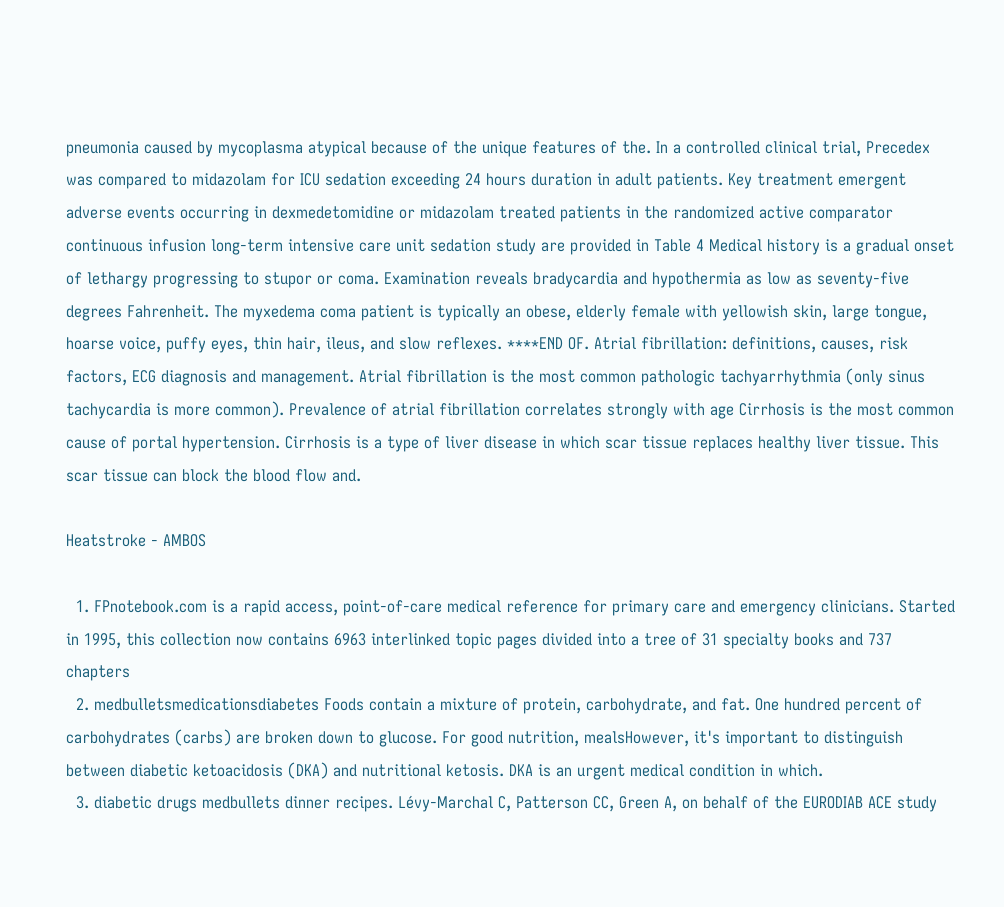pneumonia caused by mycoplasma atypical because of the unique features of the. In a controlled clinical trial, Precedex was compared to midazolam for ICU sedation exceeding 24 hours duration in adult patients. Key treatment emergent adverse events occurring in dexmedetomidine or midazolam treated patients in the randomized active comparator continuous infusion long-term intensive care unit sedation study are provided in Table 4 Medical history is a gradual onset of lethargy progressing to stupor or coma. Examination reveals bradycardia and hypothermia as low as seventy-five degrees Fahrenheit. The myxedema coma patient is typically an obese, elderly female with yellowish skin, large tongue, hoarse voice, puffy eyes, thin hair, ileus, and slow reflexes. ****END OF. Atrial fibrillation: definitions, causes, risk factors, ECG diagnosis and management. Atrial fibrillation is the most common pathologic tachyarrhythmia (only sinus tachycardia is more common). Prevalence of atrial fibrillation correlates strongly with age Cirrhosis is the most common cause of portal hypertension. Cirrhosis is a type of liver disease in which scar tissue replaces healthy liver tissue. This scar tissue can block the blood flow and.

Heatstroke - AMBOS

  1. FPnotebook.com is a rapid access, point-of-care medical reference for primary care and emergency clinicians. Started in 1995, this collection now contains 6963 interlinked topic pages divided into a tree of 31 specialty books and 737 chapters
  2. medbulletsmedicationsdiabetes Foods contain a mixture of protein, carbohydrate, and fat. One hundred percent of carbohydrates (carbs) are broken down to glucose. For good nutrition, mealsHowever, it's important to distinguish between diabetic ketoacidosis (DKA) and nutritional ketosis. DKA is an urgent medical condition in which.
  3. diabetic drugs medbullets dinner recipes. Lévy-Marchal C, Patterson CC, Green A, on behalf of the EURODIAB ACE study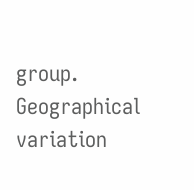group. Geographical variation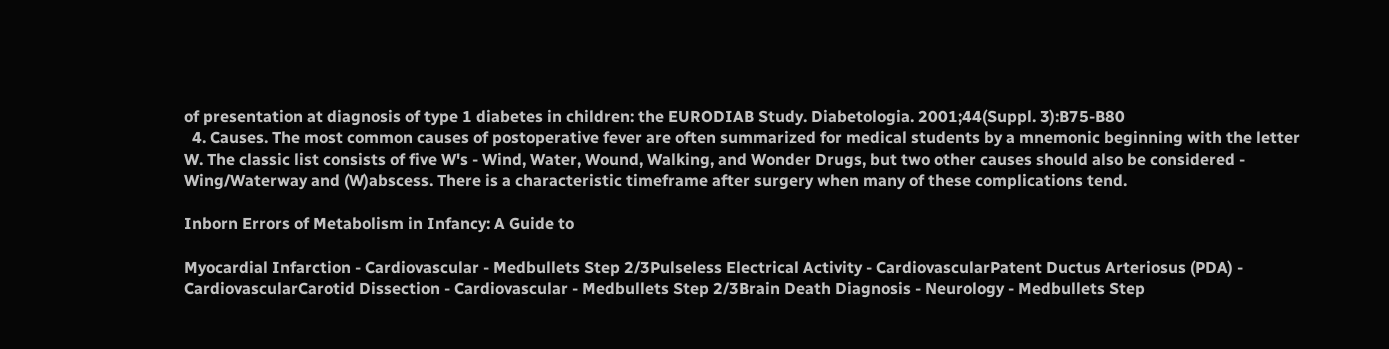of presentation at diagnosis of type 1 diabetes in children: the EURODIAB Study. Diabetologia. 2001;44(Suppl. 3):B75-B80
  4. Causes. The most common causes of postoperative fever are often summarized for medical students by a mnemonic beginning with the letter W. The classic list consists of five W's - Wind, Water, Wound, Walking, and Wonder Drugs, but two other causes should also be considered - Wing/Waterway and (W)abscess. There is a characteristic timeframe after surgery when many of these complications tend.

Inborn Errors of Metabolism in Infancy: A Guide to

Myocardial Infarction - Cardiovascular - Medbullets Step 2/3Pulseless Electrical Activity - CardiovascularPatent Ductus Arteriosus (PDA) - CardiovascularCarotid Dissection - Cardiovascular - Medbullets Step 2/3Brain Death Diagnosis - Neurology - Medbullets Step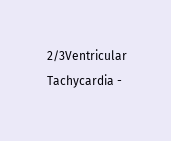2/3Ventricular Tachycardia -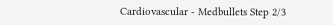Cardiovascular - Medbullets Step 2/3